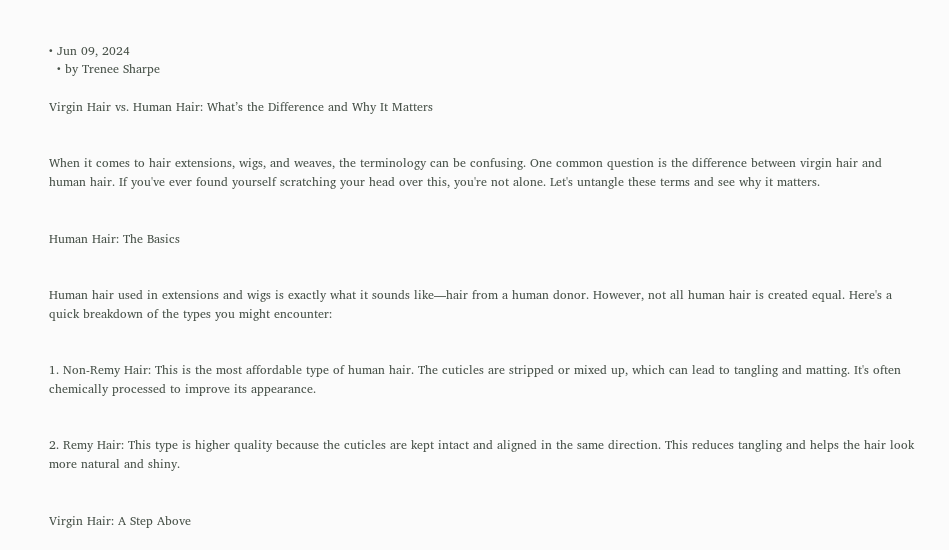• Jun 09, 2024
  • by Trenee Sharpe

Virgin Hair vs. Human Hair: What’s the Difference and Why It Matters


When it comes to hair extensions, wigs, and weaves, the terminology can be confusing. One common question is the difference between virgin hair and human hair. If you've ever found yourself scratching your head over this, you're not alone. Let's untangle these terms and see why it matters.


Human Hair: The Basics


Human hair used in extensions and wigs is exactly what it sounds like—hair from a human donor. However, not all human hair is created equal. Here's a quick breakdown of the types you might encounter:


1. Non-Remy Hair: This is the most affordable type of human hair. The cuticles are stripped or mixed up, which can lead to tangling and matting. It's often chemically processed to improve its appearance.


2. Remy Hair: This type is higher quality because the cuticles are kept intact and aligned in the same direction. This reduces tangling and helps the hair look more natural and shiny.


Virgin Hair: A Step Above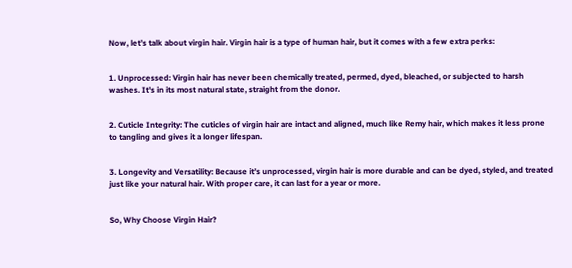Now, let’s talk about virgin hair. Virgin hair is a type of human hair, but it comes with a few extra perks:


1. Unprocessed: Virgin hair has never been chemically treated, permed, dyed, bleached, or subjected to harsh washes. It's in its most natural state, straight from the donor.


2. Cuticle Integrity: The cuticles of virgin hair are intact and aligned, much like Remy hair, which makes it less prone to tangling and gives it a longer lifespan.


3. Longevity and Versatility: Because it’s unprocessed, virgin hair is more durable and can be dyed, styled, and treated just like your natural hair. With proper care, it can last for a year or more.


So, Why Choose Virgin Hair?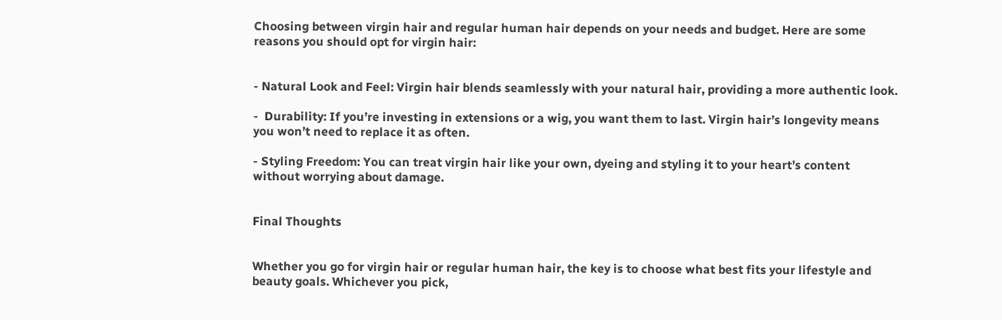Choosing between virgin hair and regular human hair depends on your needs and budget. Here are some reasons you should opt for virgin hair:


- Natural Look and Feel: Virgin hair blends seamlessly with your natural hair, providing a more authentic look.

-  Durability: If you’re investing in extensions or a wig, you want them to last. Virgin hair’s longevity means you won’t need to replace it as often.

- Styling Freedom: You can treat virgin hair like your own, dyeing and styling it to your heart’s content without worrying about damage.


Final Thoughts


Whether you go for virgin hair or regular human hair, the key is to choose what best fits your lifestyle and beauty goals. Whichever you pick,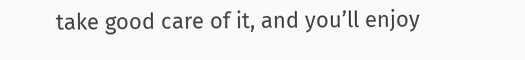take good care of it, and you’ll enjoy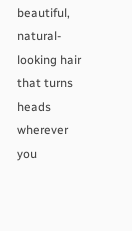beautiful, natural-looking hair that turns heads wherever you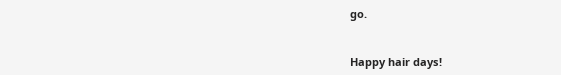go.


Happy hair days!